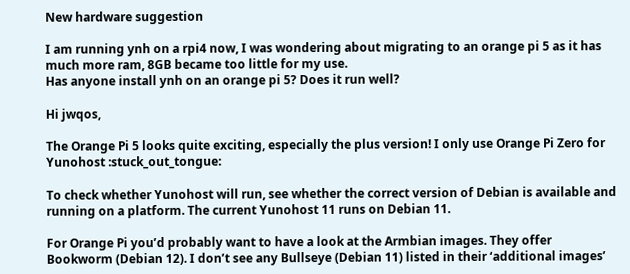New hardware suggestion

I am running ynh on a rpi4 now, I was wondering about migrating to an orange pi 5 as it has much more ram, 8GB became too little for my use.
Has anyone install ynh on an orange pi 5? Does it run well?

Hi jwqos,

The Orange Pi 5 looks quite exciting, especially the plus version! I only use Orange Pi Zero for Yunohost :stuck_out_tongue:

To check whether Yunohost will run, see whether the correct version of Debian is available and running on a platform. The current Yunohost 11 runs on Debian 11.

For Orange Pi you’d probably want to have a look at the Armbian images. They offer Bookworm (Debian 12). I don’t see any Bullseye (Debian 11) listed in their ‘additional images’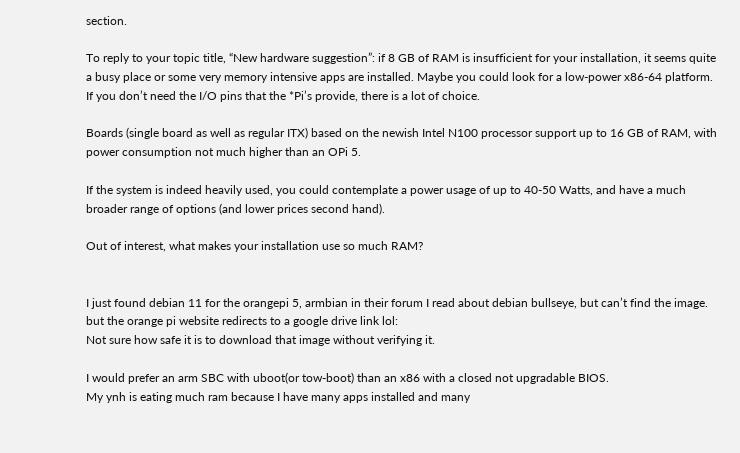section.

To reply to your topic title, “New hardware suggestion”: if 8 GB of RAM is insufficient for your installation, it seems quite a busy place or some very memory intensive apps are installed. Maybe you could look for a low-power x86-64 platform. If you don’t need the I/O pins that the *Pi’s provide, there is a lot of choice.

Boards (single board as well as regular ITX) based on the newish Intel N100 processor support up to 16 GB of RAM, with power consumption not much higher than an OPi 5.

If the system is indeed heavily used, you could contemplate a power usage of up to 40-50 Watts, and have a much broader range of options (and lower prices second hand).

Out of interest, what makes your installation use so much RAM?


I just found debian 11 for the orangepi 5, armbian in their forum I read about debian bullseye, but can’t find the image.
but the orange pi website redirects to a google drive link lol:
Not sure how safe it is to download that image without verifying it.

I would prefer an arm SBC with uboot(or tow-boot) than an x86 with a closed not upgradable BIOS.
My ynh is eating much ram because I have many apps installed and many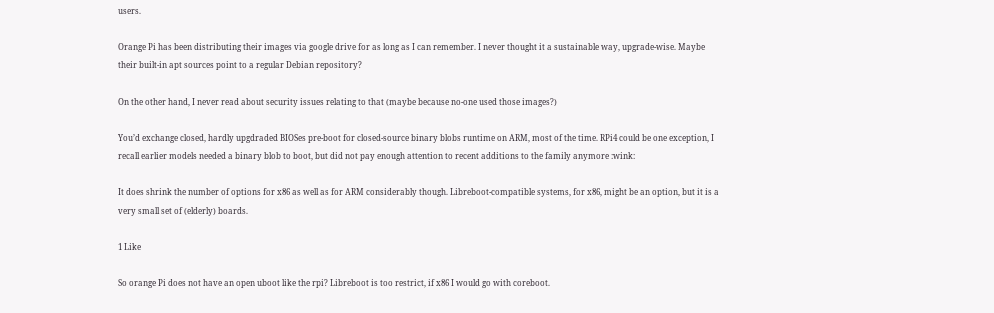users.

Orange Pi has been distributing their images via google drive for as long as I can remember. I never thought it a sustainable way, upgrade-wise. Maybe their built-in apt sources point to a regular Debian repository?

On the other hand, I never read about security issues relating to that (maybe because no-one used those images?)

You’d exchange closed, hardly upgdraded BIOSes pre-boot for closed-source binary blobs runtime on ARM, most of the time. RPi4 could be one exception, I recall earlier models needed a binary blob to boot, but did not pay enough attention to recent additions to the family anymore :wink:

It does shrink the number of options for x86 as well as for ARM considerably though. Libreboot-compatible systems, for x86, might be an option, but it is a very small set of (elderly) boards.

1 Like

So orange Pi does not have an open uboot like the rpi? Libreboot is too restrict, if x86 I would go with coreboot.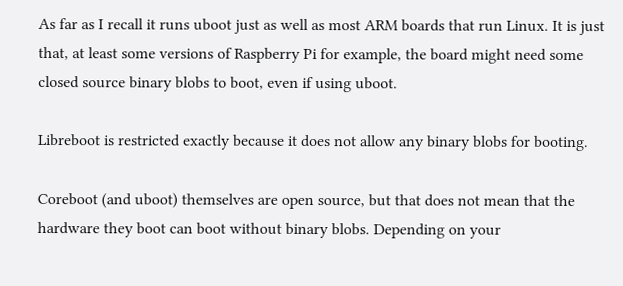As far as I recall it runs uboot just as well as most ARM boards that run Linux. It is just that, at least some versions of Raspberry Pi for example, the board might need some closed source binary blobs to boot, even if using uboot.

Libreboot is restricted exactly because it does not allow any binary blobs for booting.

Coreboot (and uboot) themselves are open source, but that does not mean that the hardware they boot can boot without binary blobs. Depending on your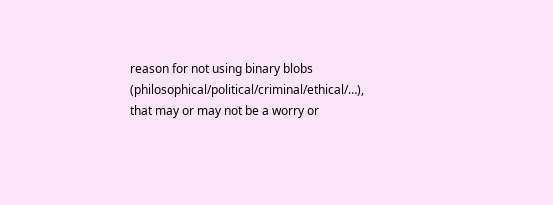reason for not using binary blobs (philosophical/political/criminal/ethical/…), that may or may not be a worry or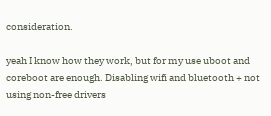consideration.

yeah I know how they work, but for my use uboot and coreboot are enough. Disabling wifi and bluetooth + not using non-free drivers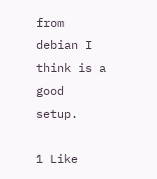from debian I think is a good setup.

1 Like